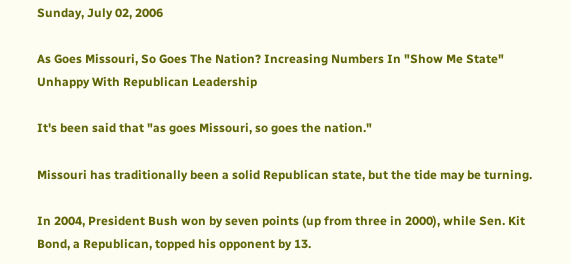Sunday, July 02, 2006

As Goes Missouri, So Goes The Nation? Increasing Numbers In "Show Me State" Unhappy With Republican Leadership

It's been said that "as goes Missouri, so goes the nation."

Missouri has traditionally been a solid Republican state, but the tide may be turning.

In 2004, President Bush won by seven points (up from three in 2000), while Sen. Kit Bond, a Republican, topped his opponent by 13.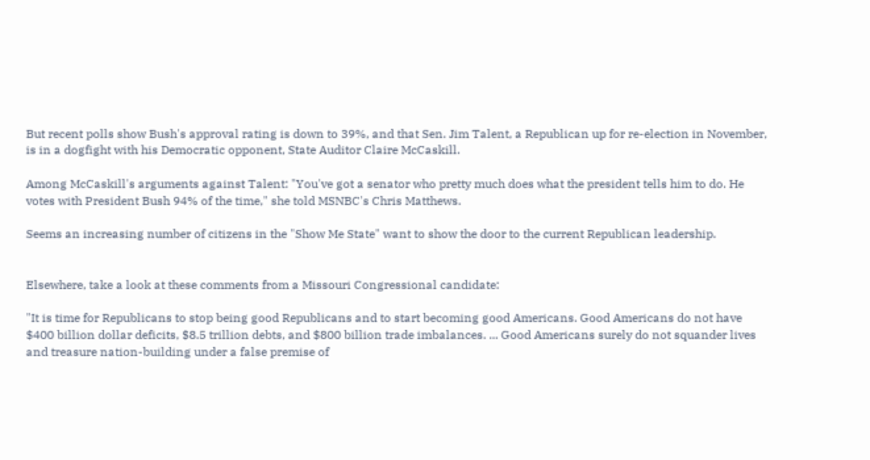But recent polls show Bush's approval rating is down to 39%, and that Sen. Jim Talent, a Republican up for re-election in November, is in a dogfight with his Democratic opponent, State Auditor Claire McCaskill.

Among McCaskill's arguments against Talent: "You've got a senator who pretty much does what the president tells him to do. He votes with President Bush 94% of the time," she told MSNBC's Chris Matthews.

Seems an increasing number of citizens in the "Show Me State" want to show the door to the current Republican leadership.


Elsewhere, take a look at these comments from a Missouri Congressional candidate:

"It is time for Republicans to stop being good Republicans and to start becoming good Americans. Good Americans do not have $400 billion dollar deficits, $8.5 trillion debts, and $800 billion trade imbalances. ... Good Americans surely do not squander lives and treasure nation-building under a false premise of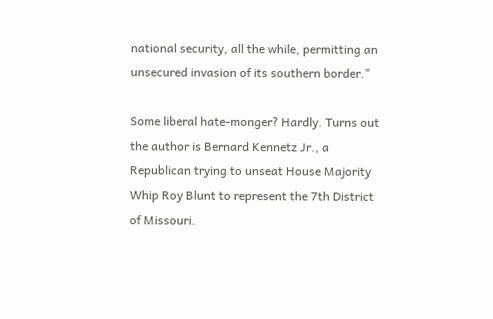national security, all the while, permitting an unsecured invasion of its southern border."

Some liberal hate-monger? Hardly. Turns out the author is Bernard Kennetz Jr., a Republican trying to unseat House Majority Whip Roy Blunt to represent the 7th District of Missouri.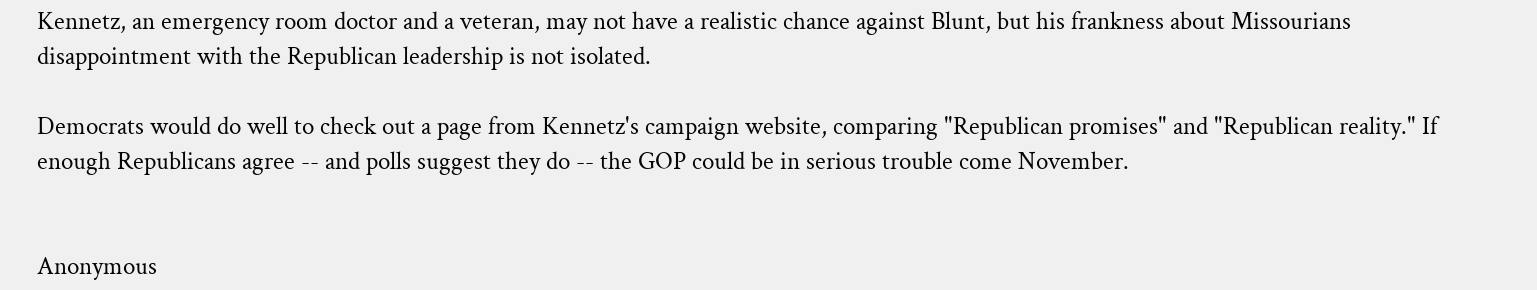Kennetz, an emergency room doctor and a veteran, may not have a realistic chance against Blunt, but his frankness about Missourians disappointment with the Republican leadership is not isolated.

Democrats would do well to check out a page from Kennetz's campaign website, comparing "Republican promises" and "Republican reality." If enough Republicans agree -- and polls suggest they do -- the GOP could be in serious trouble come November.


Anonymous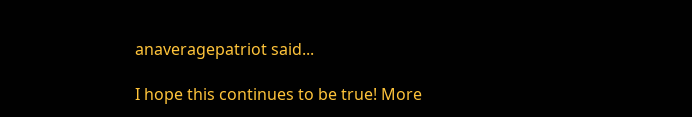anaveragepatriot said...

I hope this continues to be true! More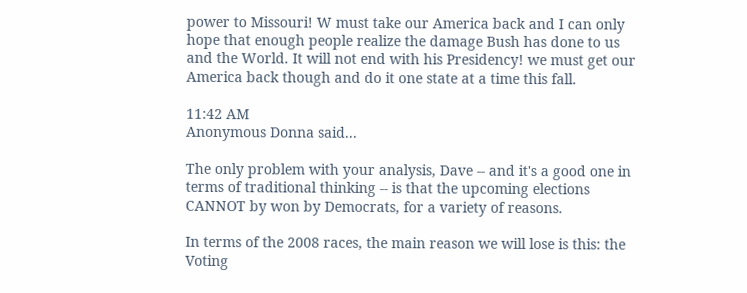power to Missouri! W must take our America back and I can only hope that enough people realize the damage Bush has done to us and the World. It will not end with his Presidency! we must get our America back though and do it one state at a time this fall.

11:42 AM
Anonymous Donna said...

The only problem with your analysis, Dave -- and it's a good one in terms of traditional thinking -- is that the upcoming elections CANNOT by won by Democrats, for a variety of reasons.

In terms of the 2008 races, the main reason we will lose is this: the Voting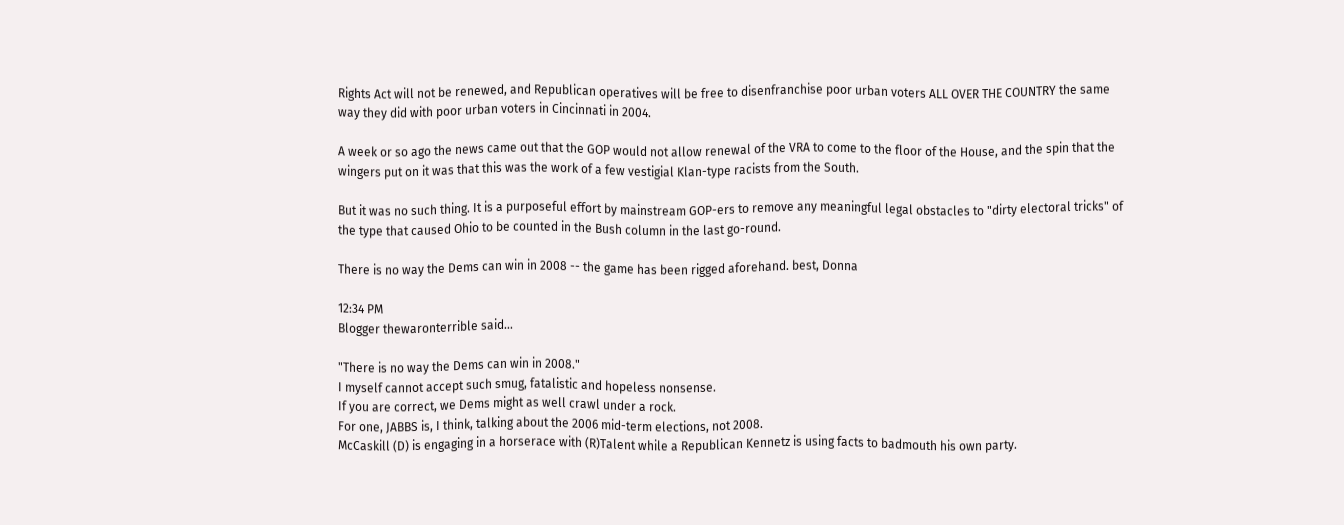Rights Act will not be renewed, and Republican operatives will be free to disenfranchise poor urban voters ALL OVER THE COUNTRY the same way they did with poor urban voters in Cincinnati in 2004.

A week or so ago the news came out that the GOP would not allow renewal of the VRA to come to the floor of the House, and the spin that the wingers put on it was that this was the work of a few vestigial Klan-type racists from the South.

But it was no such thing. It is a purposeful effort by mainstream GOP-ers to remove any meaningful legal obstacles to "dirty electoral tricks" of the type that caused Ohio to be counted in the Bush column in the last go-round.

There is no way the Dems can win in 2008 -- the game has been rigged aforehand. best, Donna

12:34 PM
Blogger thewaronterrible said...

"There is no way the Dems can win in 2008."
I myself cannot accept such smug, fatalistic and hopeless nonsense.
If you are correct, we Dems might as well crawl under a rock.
For one, JABBS is, I think, talking about the 2006 mid-term elections, not 2008.
McCaskill (D) is engaging in a horserace with (R)Talent while a Republican Kennetz is using facts to badmouth his own party.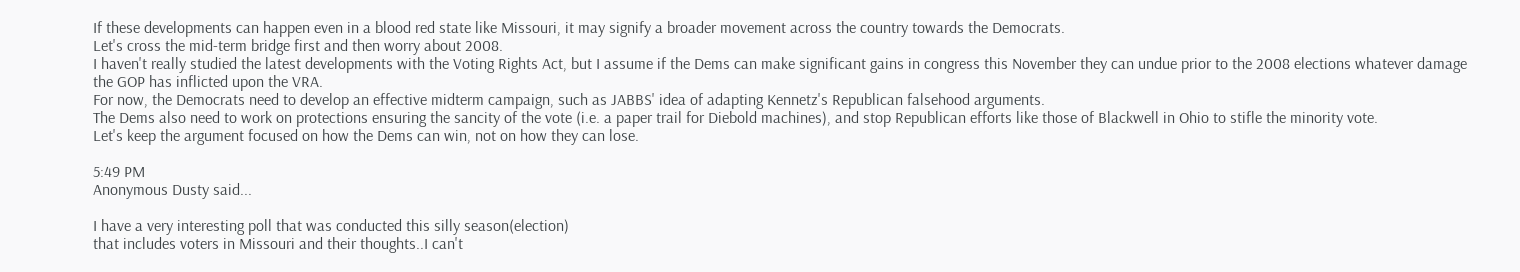If these developments can happen even in a blood red state like Missouri, it may signify a broader movement across the country towards the Democrats.
Let's cross the mid-term bridge first and then worry about 2008.
I haven't really studied the latest developments with the Voting Rights Act, but I assume if the Dems can make significant gains in congress this November they can undue prior to the 2008 elections whatever damage the GOP has inflicted upon the VRA.
For now, the Democrats need to develop an effective midterm campaign, such as JABBS' idea of adapting Kennetz's Republican falsehood arguments.
The Dems also need to work on protections ensuring the sancity of the vote (i.e. a paper trail for Diebold machines), and stop Republican efforts like those of Blackwell in Ohio to stifle the minority vote.
Let's keep the argument focused on how the Dems can win, not on how they can lose.

5:49 PM
Anonymous Dusty said...

I have a very interesting poll that was conducted this silly season(election)
that includes voters in Missouri and their thoughts..I can't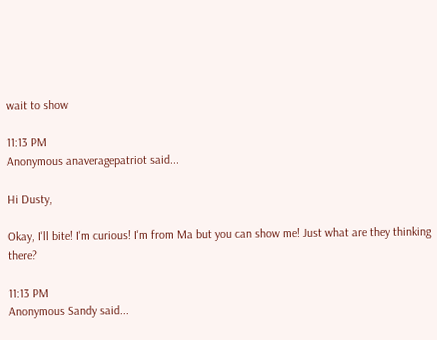wait to show

11:13 PM
Anonymous anaveragepatriot said...

Hi Dusty,

Okay, I'll bite! I'm curious! I'm from Ma but you can show me! Just what are they thinking there?

11:13 PM
Anonymous Sandy said...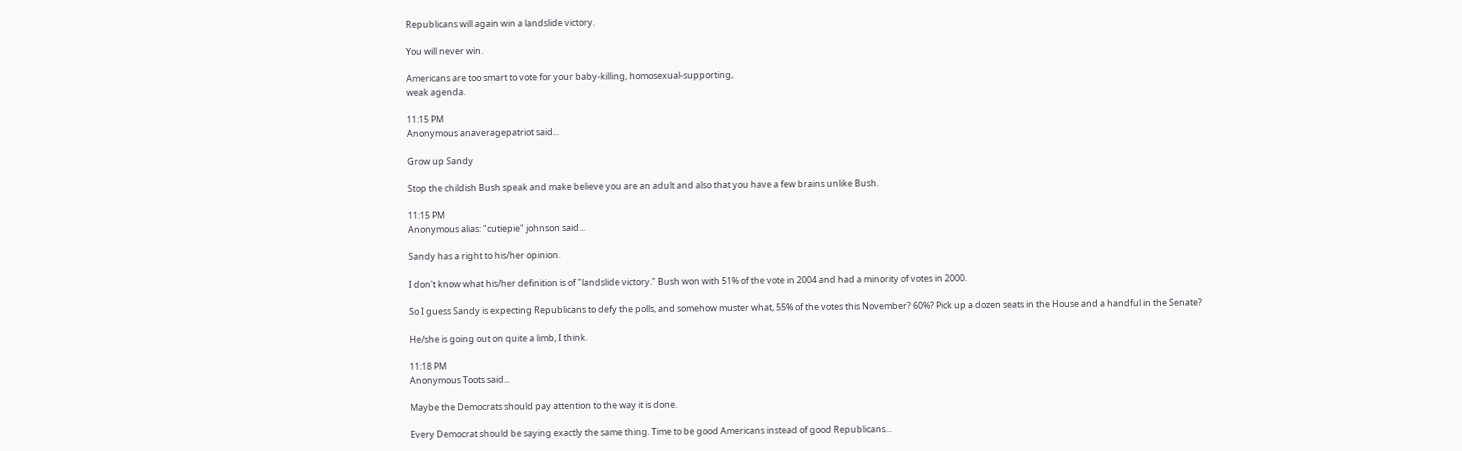Republicans will again win a landslide victory.

You will never win.

Americans are too smart to vote for your baby-killing, homosexual-supporting,
weak agenda.

11:15 PM
Anonymous anaveragepatriot said...

Grow up Sandy

Stop the childish Bush speak and make believe you are an adult and also that you have a few brains unlike Bush.

11:15 PM
Anonymous alias: "cutiepie" johnson said...

Sandy has a right to his/her opinion.

I don't know what his/her definition is of "landslide victory." Bush won with 51% of the vote in 2004 and had a minority of votes in 2000.

So I guess Sandy is expecting Republicans to defy the polls, and somehow muster what, 55% of the votes this November? 60%? Pick up a dozen seats in the House and a handful in the Senate?

He/she is going out on quite a limb, I think.

11:18 PM
Anonymous Toots said...

Maybe the Democrats should pay attention to the way it is done.

Every Democrat should be saying exactly the same thing. Time to be good Americans instead of good Republicans...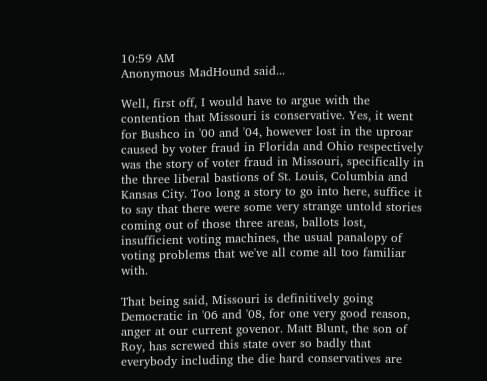10:59 AM
Anonymous MadHound said...

Well, first off, I would have to argue with the contention that Missouri is conservative. Yes, it went for Bushco in '00 and '04, however lost in the uproar caused by voter fraud in Florida and Ohio respectively was the story of voter fraud in Missouri, specifically in the three liberal bastions of St. Louis, Columbia and Kansas City. Too long a story to go into here, suffice it to say that there were some very strange untold stories coming out of those three areas, ballots lost, insufficient voting machines, the usual panalopy of voting problems that we've all come all too familiar with.

That being said, Missouri is definitively going Democratic in '06 and '08, for one very good reason, anger at our current govenor. Matt Blunt, the son of Roy, has screwed this state over so badly that everybody including the die hard conservatives are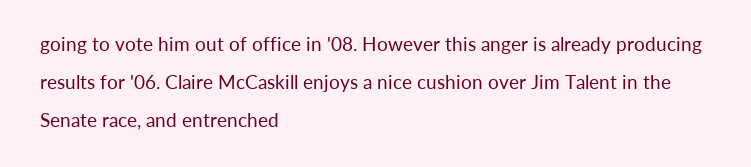going to vote him out of office in '08. However this anger is already producing results for '06. Claire McCaskill enjoys a nice cushion over Jim Talent in the Senate race, and entrenched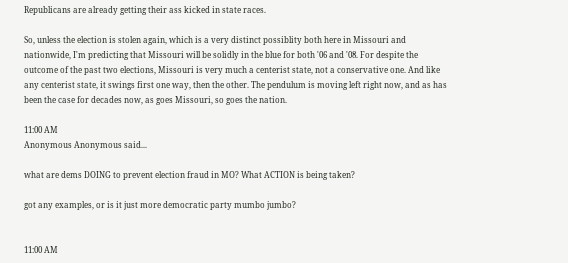Republicans are already getting their ass kicked in state races.

So, unless the election is stolen again, which is a very distinct possiblity both here in Missouri and nationwide, I'm predicting that Missouri will be solidly in the blue for both '06 and '08. For despite the outcome of the past two elections, Missouri is very much a centerist state, not a conservative one. And like any centerist state, it swings first one way, then the other. The pendulum is moving left right now, and as has been the case for decades now, as goes Missouri, so goes the nation.

11:00 AM
Anonymous Anonymous said...

what are dems DOING to prevent election fraud in MO? What ACTION is being taken?

got any examples, or is it just more democratic party mumbo jumbo?


11:00 AM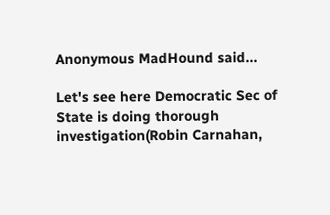Anonymous MadHound said...

Let's see here Democratic Sec of State is doing thorough investigation(Robin Carnahan,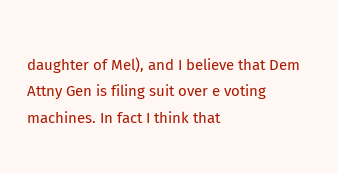daughter of Mel), and I believe that Dem Attny Gen is filing suit over e voting machines. In fact I think that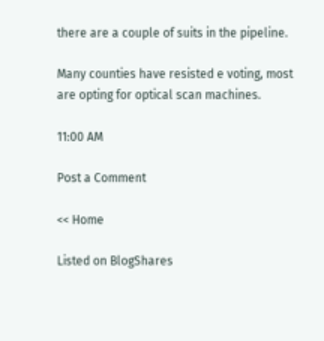there are a couple of suits in the pipeline.

Many counties have resisted e voting, most are opting for optical scan machines.

11:00 AM

Post a Comment

<< Home

Listed on BlogShares